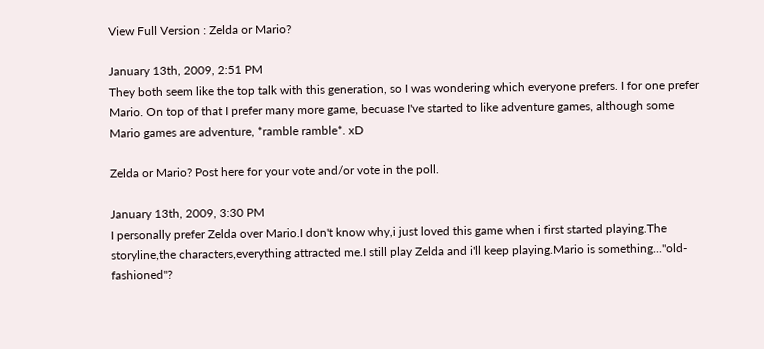View Full Version : Zelda or Mario?

January 13th, 2009, 2:51 PM
They both seem like the top talk with this generation, so I was wondering which everyone prefers. I for one prefer Mario. On top of that I prefer many more game, becuase I've started to like adventure games, although some Mario games are adventure, *ramble ramble*. xD

Zelda or Mario? Post here for your vote and/or vote in the poll.

January 13th, 2009, 3:30 PM
I personally prefer Zelda over Mario.I don't know why,i just loved this game when i first started playing.The storyline,the characters,everything attracted me.I still play Zelda and i'll keep playing.Mario is something...''old-fashioned''?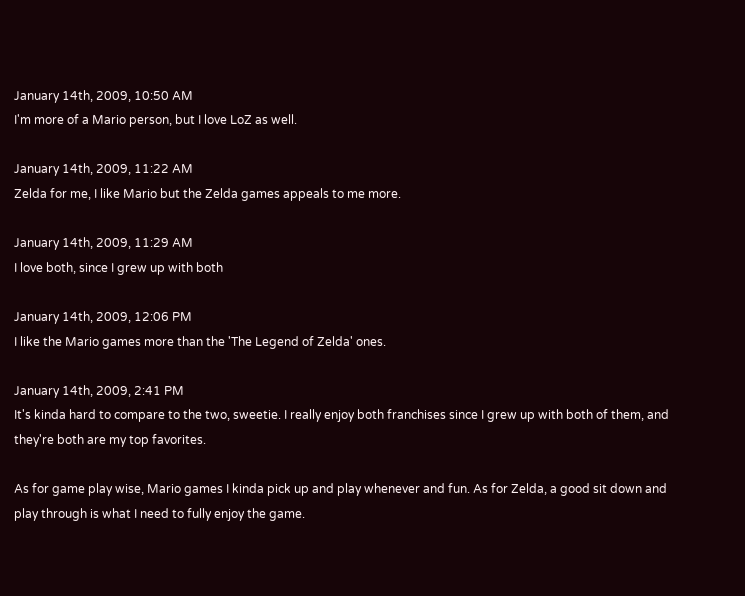January 14th, 2009, 10:50 AM
I'm more of a Mario person, but I love LoZ as well.

January 14th, 2009, 11:22 AM
Zelda for me, I like Mario but the Zelda games appeals to me more.

January 14th, 2009, 11:29 AM
I love both, since I grew up with both

January 14th, 2009, 12:06 PM
I like the Mario games more than the 'The Legend of Zelda' ones.

January 14th, 2009, 2:41 PM
It's kinda hard to compare to the two, sweetie. I really enjoy both franchises since I grew up with both of them, and they're both are my top favorites.

As for game play wise, Mario games I kinda pick up and play whenever and fun. As for Zelda, a good sit down and play through is what I need to fully enjoy the game.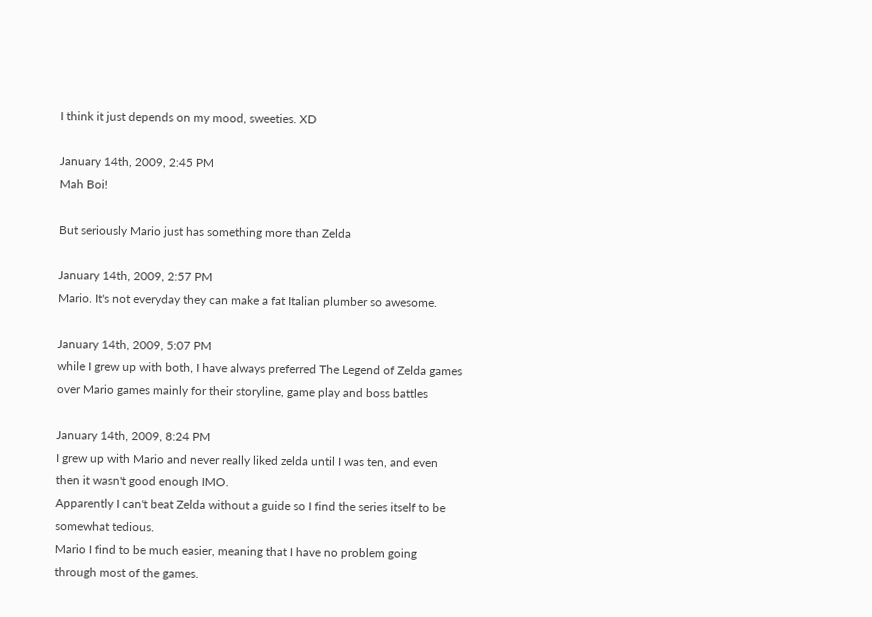I think it just depends on my mood, sweeties. XD

January 14th, 2009, 2:45 PM
Mah Boi!

But seriously Mario just has something more than Zelda

January 14th, 2009, 2:57 PM
Mario. It's not everyday they can make a fat Italian plumber so awesome.

January 14th, 2009, 5:07 PM
while I grew up with both, I have always preferred The Legend of Zelda games over Mario games mainly for their storyline, game play and boss battles

January 14th, 2009, 8:24 PM
I grew up with Mario and never really liked zelda until I was ten, and even then it wasn't good enough IMO.
Apparently I can't beat Zelda without a guide so I find the series itself to be somewhat tedious.
Mario I find to be much easier, meaning that I have no problem going through most of the games.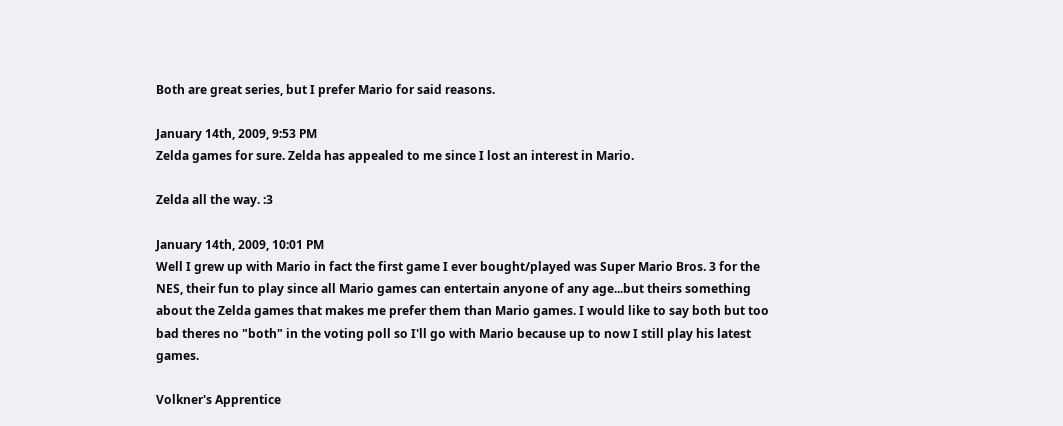Both are great series, but I prefer Mario for said reasons.

January 14th, 2009, 9:53 PM
Zelda games for sure. Zelda has appealed to me since I lost an interest in Mario.

Zelda all the way. :3

January 14th, 2009, 10:01 PM
Well I grew up with Mario in fact the first game I ever bought/played was Super Mario Bros. 3 for the NES, their fun to play since all Mario games can entertain anyone of any age...but theirs something about the Zelda games that makes me prefer them than Mario games. I would like to say both but too bad theres no "both" in the voting poll so I'll go with Mario because up to now I still play his latest games.

Volkner's Apprentice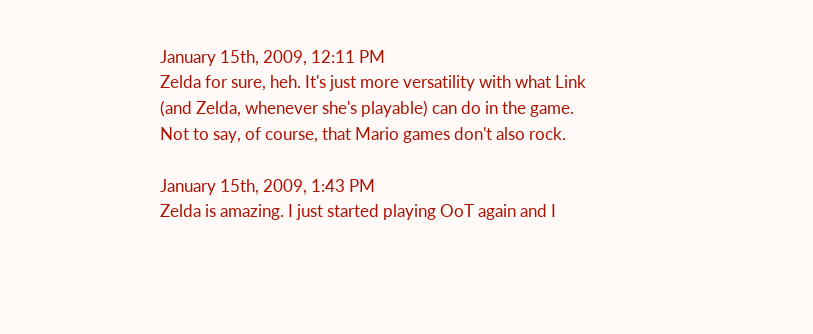January 15th, 2009, 12:11 PM
Zelda for sure, heh. It's just more versatility with what Link (and Zelda, whenever she's playable) can do in the game. Not to say, of course, that Mario games don't also rock.

January 15th, 2009, 1:43 PM
Zelda is amazing. I just started playing OoT again and I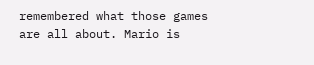remembered what those games are all about. Mario is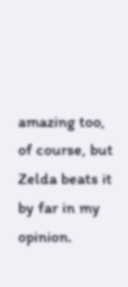amazing too, of course, but Zelda beats it by far in my opinion.